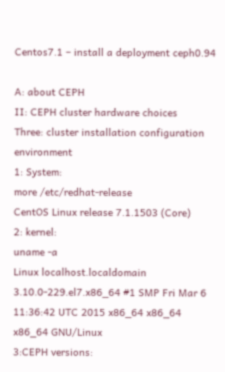Centos7.1 – install a deployment ceph0.94

A: about CEPH
II: CEPH cluster hardware choices
Three: cluster installation configuration environment
1: System:
more /etc/redhat-release
CentOS Linux release 7.1.1503 (Core)
2: kernel:
uname -a
Linux localhost.localdomain 3.10.0-229.el7.x86_64 #1 SMP Fri Mar 6 11:36:42 UTC 2015 x86_64 x86_64 x86_64 GNU/Linux
3:CEPH versions: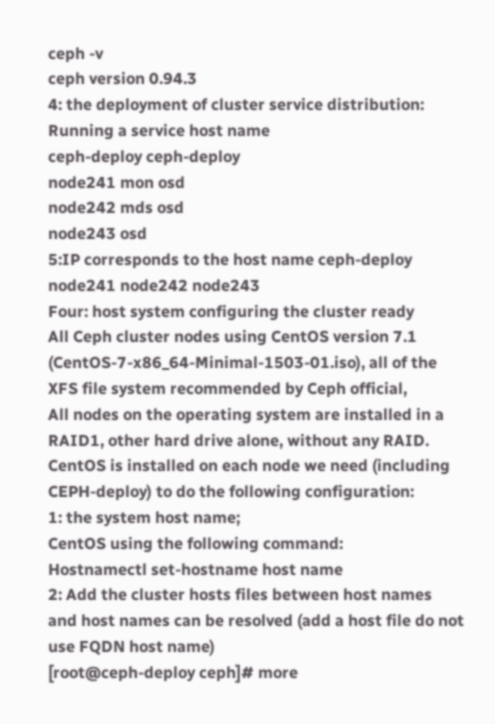ceph -v
ceph version 0.94.3
4: the deployment of cluster service distribution:
Running a service host name
ceph-deploy ceph-deploy
node241 mon osd
node242 mds osd
node243 osd
5:IP corresponds to the host name ceph-deploy node241 node242 node243
Four: host system configuring the cluster ready
All Ceph cluster nodes using CentOS version 7.1 (CentOS-7-x86_64-Minimal-1503-01.iso), all of the XFS file system recommended by Ceph official,
All nodes on the operating system are installed in a RAID1, other hard drive alone, without any RAID.
CentOS is installed on each node we need (including CEPH-deploy) to do the following configuration:
1: the system host name;
CentOS using the following command:
Hostnamectl set-hostname host name
2: Add the cluster hosts files between host names and host names can be resolved (add a host file do not use FQDN host name)
[root@ceph-deploy ceph]# more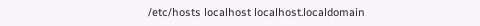/etc/hosts localhost localhost.localdomain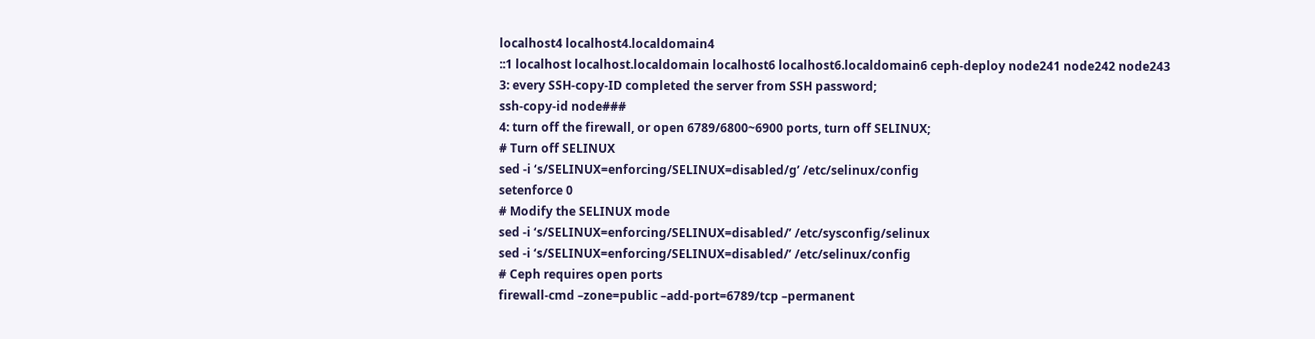localhost4 localhost4.localdomain4
::1 localhost localhost.localdomain localhost6 localhost6.localdomain6 ceph-deploy node241 node242 node243
3: every SSH-copy-ID completed the server from SSH password;
ssh-copy-id node###
4: turn off the firewall, or open 6789/6800~6900 ports, turn off SELINUX;
# Turn off SELINUX
sed -i ‘s/SELINUX=enforcing/SELINUX=disabled/g’ /etc/selinux/config
setenforce 0
# Modify the SELINUX mode
sed -i ‘s/SELINUX=enforcing/SELINUX=disabled/’ /etc/sysconfig/selinux
sed -i ‘s/SELINUX=enforcing/SELINUX=disabled/’ /etc/selinux/config
# Ceph requires open ports
firewall-cmd –zone=public –add-port=6789/tcp –permanent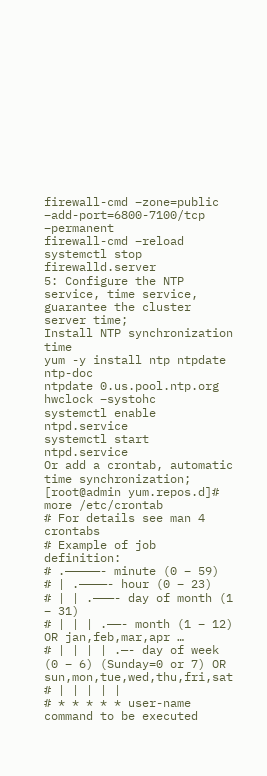firewall-cmd –zone=public –add-port=6800-7100/tcp –permanent
firewall-cmd –reload
systemctl stop firewalld.server
5: Configure the NTP service, time service, guarantee the cluster server time;
Install NTP synchronization time
yum -y install ntp ntpdate ntp-doc
ntpdate 0.us.pool.ntp.org
hwclock –systohc
systemctl enable ntpd.service
systemctl start ntpd.service
Or add a crontab, automatic time synchronization;
[root@admin yum.repos.d]# more /etc/crontab
# For details see man 4 crontabs
# Example of job definition:
# .—————- minute (0 – 59)
# | .————- hour (0 – 23)
# | | .———- day of month (1 – 31)
# | | | .——- month (1 – 12) OR jan,feb,mar,apr …
# | | | | .—- day of week (0 – 6) (Sunday=0 or 7) OR sun,mon,tue,wed,thu,fri,sat
# | | | | |
# * * * * * user-name command to be executed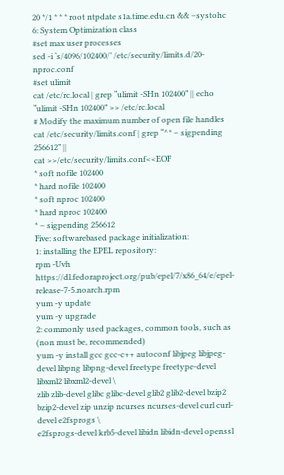20 */1 * * * root ntpdate s1a.time.edu.cn && –systohc
6: System Optimization class
#set max user processes
sed -i ‘s/4096/102400/’ /etc/security/limits.d/20-nproc.conf
#set ulimit
cat /etc/rc.local | grep “ulimit -SHn 102400” || echo “ulimit -SHn 102400” >> /etc/rc.local
# Modify the maximum number of open file handles
cat /etc/security/limits.conf | grep “^* – sigpending 256612” ||
cat >>/etc/security/limits.conf<<EOF
* soft nofile 102400
* hard nofile 102400
* soft nproc 102400
* hard nproc 102400
* – sigpending 256612
Five: softwarebased package initialization:
1: installing the EPEL repository:
rpm -Uvh https://dl.fedoraproject.org/pub/epel/7/x86_64/e/epel-release-7-5.noarch.rpm
yum -y update
yum -y upgrade
2: commonly used packages, common tools, such as (non must be, recommended)
yum -y install gcc gcc-c++ autoconf libjpeg libjpeg-devel libpng libpng-devel freetype freetype-devel libxml2 libxml2-devel \
zlib zlib-devel glibc glibc-devel glib2 glib2-devel bzip2 bzip2-devel zip unzip ncurses ncurses-devel curl curl-devel e2fsprogs \
e2fsprogs-devel krb5-devel libidn libidn-devel openssl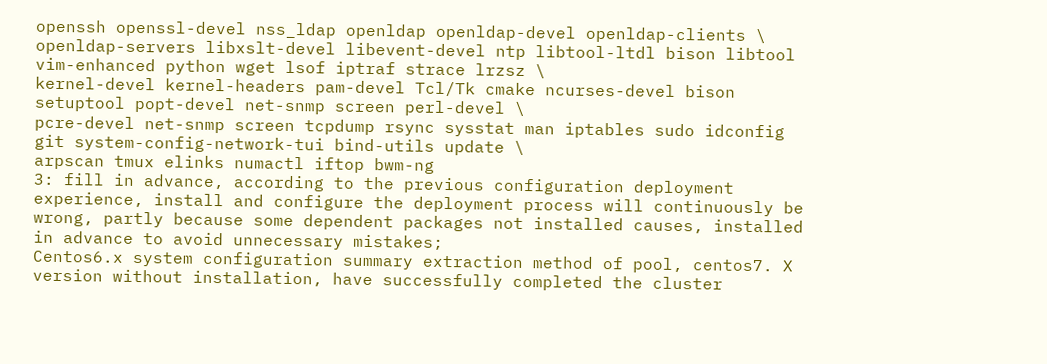openssh openssl-devel nss_ldap openldap openldap-devel openldap-clients \
openldap-servers libxslt-devel libevent-devel ntp libtool-ltdl bison libtool vim-enhanced python wget lsof iptraf strace lrzsz \
kernel-devel kernel-headers pam-devel Tcl/Tk cmake ncurses-devel bison setuptool popt-devel net-snmp screen perl-devel \
pcre-devel net-snmp screen tcpdump rsync sysstat man iptables sudo idconfig git system-config-network-tui bind-utils update \
arpscan tmux elinks numactl iftop bwm-ng
3: fill in advance, according to the previous configuration deployment experience, install and configure the deployment process will continuously be wrong, partly because some dependent packages not installed causes, installed in advance to avoid unnecessary mistakes;
Centos6.x system configuration summary extraction method of pool, centos7. X version without installation, have successfully completed the cluster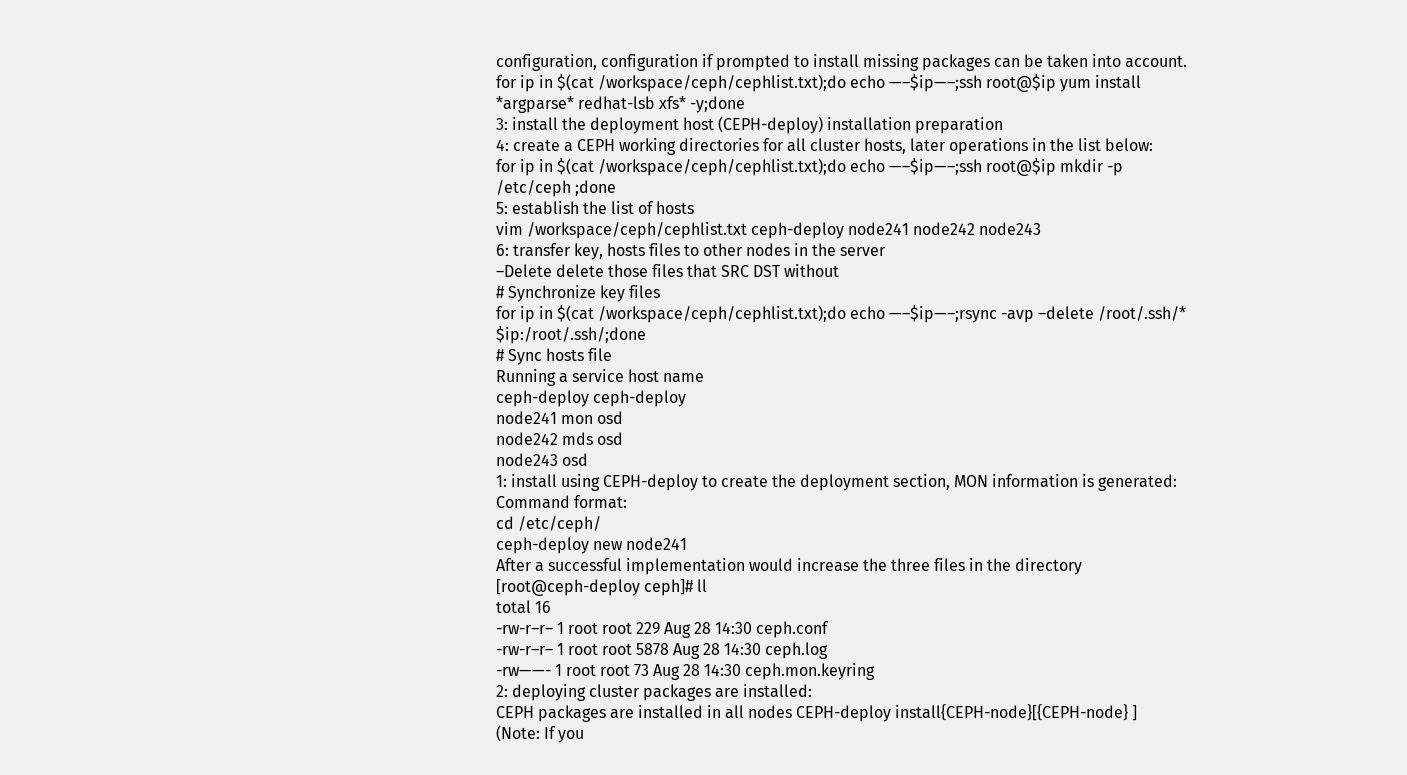configuration, configuration if prompted to install missing packages can be taken into account.
for ip in $(cat /workspace/ceph/cephlist.txt);do echo —–$ip—–;ssh root@$ip yum install *argparse* redhat-lsb xfs* -y;done
3: install the deployment host (CEPH-deploy) installation preparation
4: create a CEPH working directories for all cluster hosts, later operations in the list below:
for ip in $(cat /workspace/ceph/cephlist.txt);do echo —–$ip—–;ssh root@$ip mkdir -p /etc/ceph ;done
5: establish the list of hosts
vim /workspace/ceph/cephlist.txt ceph-deploy node241 node242 node243
6: transfer key, hosts files to other nodes in the server
–Delete delete those files that SRC DST without
# Synchronize key files
for ip in $(cat /workspace/ceph/cephlist.txt);do echo —–$ip—–;rsync -avp –delete /root/.ssh/* $ip:/root/.ssh/;done
# Sync hosts file
Running a service host name
ceph-deploy ceph-deploy
node241 mon osd
node242 mds osd
node243 osd
1: install using CEPH-deploy to create the deployment section, MON information is generated:
Command format:
cd /etc/ceph/
ceph-deploy new node241
After a successful implementation would increase the three files in the directory
[root@ceph-deploy ceph]# ll
total 16
-rw-r–r– 1 root root 229 Aug 28 14:30 ceph.conf
-rw-r–r– 1 root root 5878 Aug 28 14:30 ceph.log
-rw——- 1 root root 73 Aug 28 14:30 ceph.mon.keyring
2: deploying cluster packages are installed:
CEPH packages are installed in all nodes CEPH-deploy install{CEPH-node}[{CEPH-node} ]
(Note: If you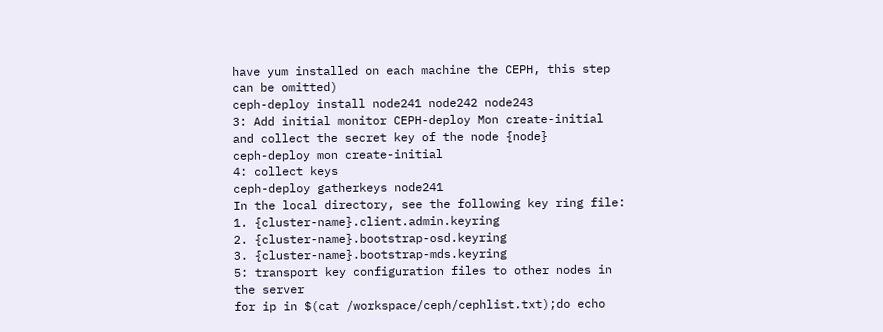have yum installed on each machine the CEPH, this step can be omitted)
ceph-deploy install node241 node242 node243
3: Add initial monitor CEPH-deploy Mon create-initial and collect the secret key of the node {node}
ceph-deploy mon create-initial
4: collect keys
ceph-deploy gatherkeys node241
In the local directory, see the following key ring file:
1. {cluster-name}.client.admin.keyring
2. {cluster-name}.bootstrap-osd.keyring
3. {cluster-name}.bootstrap-mds.keyring
5: transport key configuration files to other nodes in the server
for ip in $(cat /workspace/ceph/cephlist.txt);do echo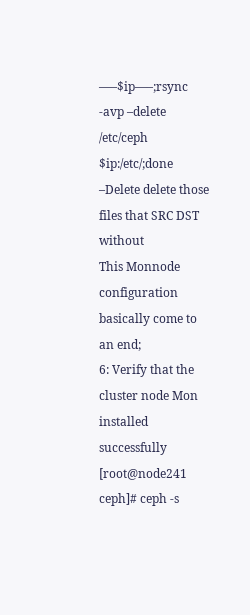—–$ip—–;rsync -avp –delete /etc/ceph $ip:/etc/;done
–Delete delete those files that SRC DST without
This Monnode configuration basically come to an end;
6: Verify that the cluster node Mon installed successfully
[root@node241 ceph]# ceph -s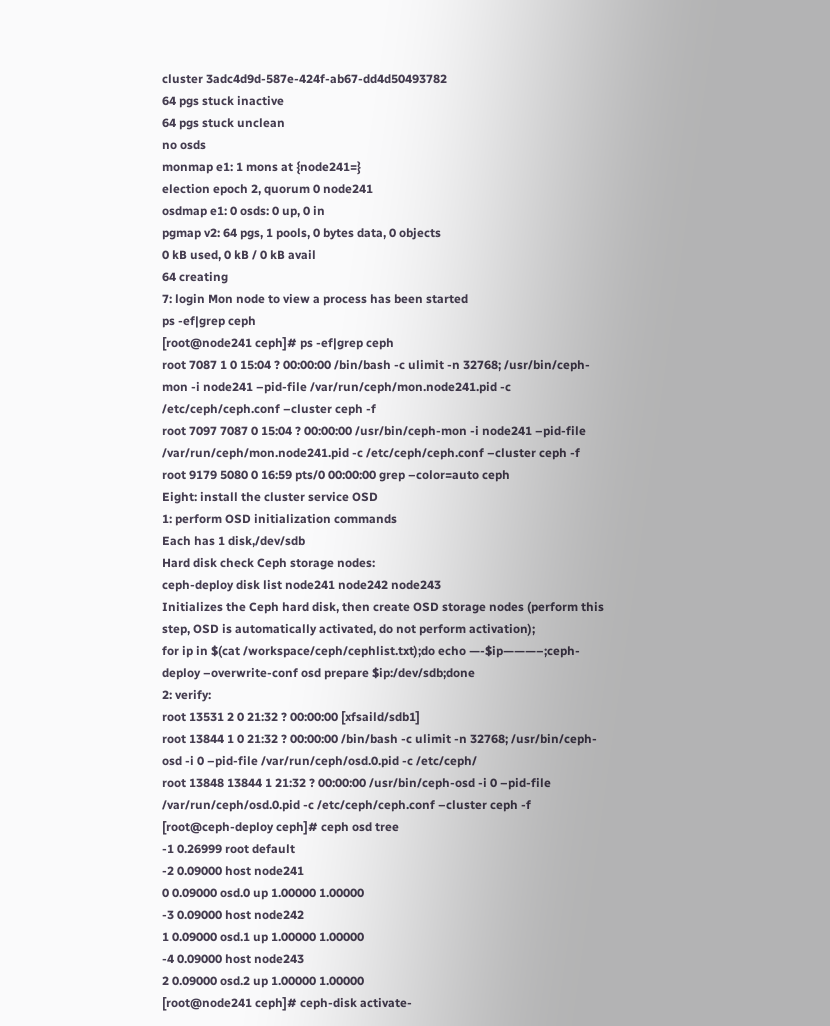cluster 3adc4d9d-587e-424f-ab67-dd4d50493782
64 pgs stuck inactive
64 pgs stuck unclean
no osds
monmap e1: 1 mons at {node241=}
election epoch 2, quorum 0 node241
osdmap e1: 0 osds: 0 up, 0 in
pgmap v2: 64 pgs, 1 pools, 0 bytes data, 0 objects
0 kB used, 0 kB / 0 kB avail
64 creating
7: login Mon node to view a process has been started
ps -ef|grep ceph
[root@node241 ceph]# ps -ef|grep ceph
root 7087 1 0 15:04 ? 00:00:00 /bin/bash -c ulimit -n 32768; /usr/bin/ceph-mon -i node241 –pid-file /var/run/ceph/mon.node241.pid -c /etc/ceph/ceph.conf –cluster ceph -f
root 7097 7087 0 15:04 ? 00:00:00 /usr/bin/ceph-mon -i node241 –pid-file /var/run/ceph/mon.node241.pid -c /etc/ceph/ceph.conf –cluster ceph -f
root 9179 5080 0 16:59 pts/0 00:00:00 grep –color=auto ceph
Eight: install the cluster service OSD
1: perform OSD initialization commands
Each has 1 disk,/dev/sdb
Hard disk check Ceph storage nodes:
ceph-deploy disk list node241 node242 node243
Initializes the Ceph hard disk, then create OSD storage nodes (perform this step, OSD is automatically activated, do not perform activation);
for ip in $(cat /workspace/ceph/cephlist.txt);do echo —-$ip———–;ceph-deploy –overwrite-conf osd prepare $ip:/dev/sdb;done
2: verify:
root 13531 2 0 21:32 ? 00:00:00 [xfsaild/sdb1]
root 13844 1 0 21:32 ? 00:00:00 /bin/bash -c ulimit -n 32768; /usr/bin/ceph-osd -i 0 –pid-file /var/run/ceph/osd.0.pid -c /etc/ceph/
root 13848 13844 1 21:32 ? 00:00:00 /usr/bin/ceph-osd -i 0 –pid-file /var/run/ceph/osd.0.pid -c /etc/ceph/ceph.conf –cluster ceph -f
[root@ceph-deploy ceph]# ceph osd tree
-1 0.26999 root default
-2 0.09000 host node241
0 0.09000 osd.0 up 1.00000 1.00000
-3 0.09000 host node242
1 0.09000 osd.1 up 1.00000 1.00000
-4 0.09000 host node243
2 0.09000 osd.2 up 1.00000 1.00000
[root@node241 ceph]# ceph-disk activate-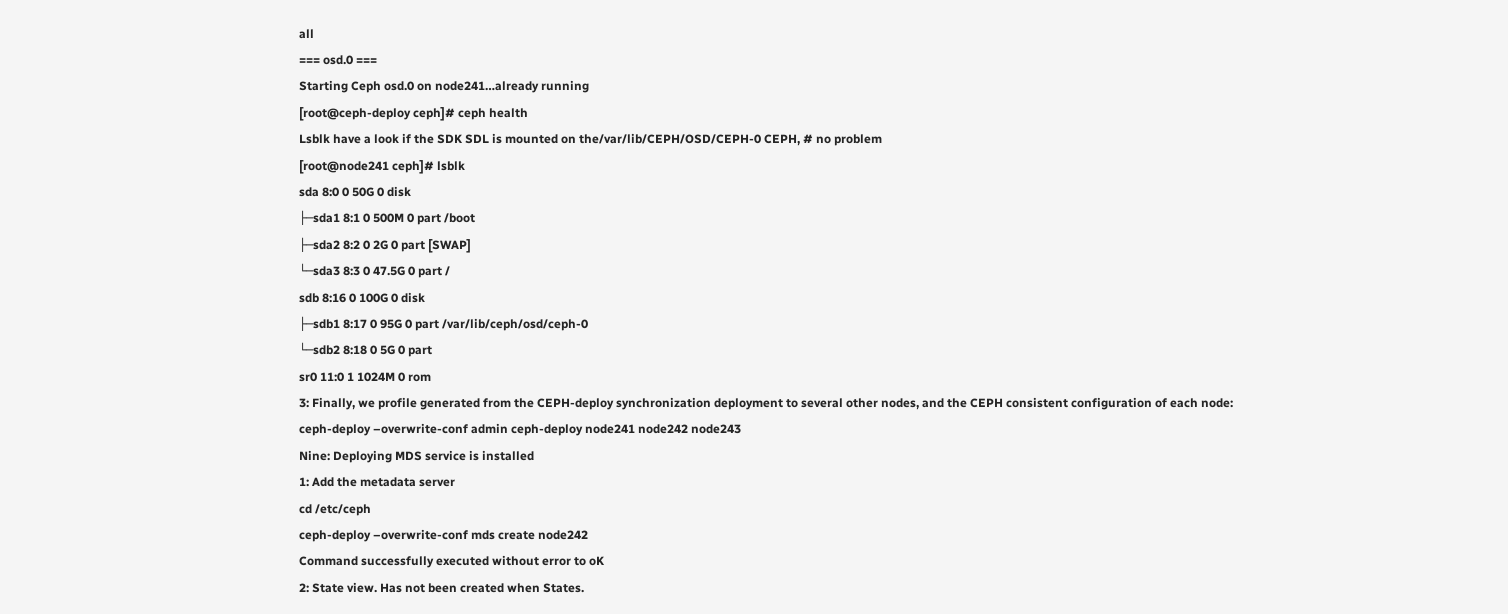all
=== osd.0 ===
Starting Ceph osd.0 on node241…already running
[root@ceph-deploy ceph]# ceph health
Lsblk have a look if the SDK SDL is mounted on the/var/lib/CEPH/OSD/CEPH-0 CEPH, # no problem
[root@node241 ceph]# lsblk
sda 8:0 0 50G 0 disk
├─sda1 8:1 0 500M 0 part /boot
├─sda2 8:2 0 2G 0 part [SWAP]
└─sda3 8:3 0 47.5G 0 part /
sdb 8:16 0 100G 0 disk
├─sdb1 8:17 0 95G 0 part /var/lib/ceph/osd/ceph-0
└─sdb2 8:18 0 5G 0 part
sr0 11:0 1 1024M 0 rom
3: Finally, we profile generated from the CEPH-deploy synchronization deployment to several other nodes, and the CEPH consistent configuration of each node:
ceph-deploy –overwrite-conf admin ceph-deploy node241 node242 node243
Nine: Deploying MDS service is installed
1: Add the metadata server
cd /etc/ceph
ceph-deploy –overwrite-conf mds create node242
Command successfully executed without error to oK
2: State view. Has not been created when States.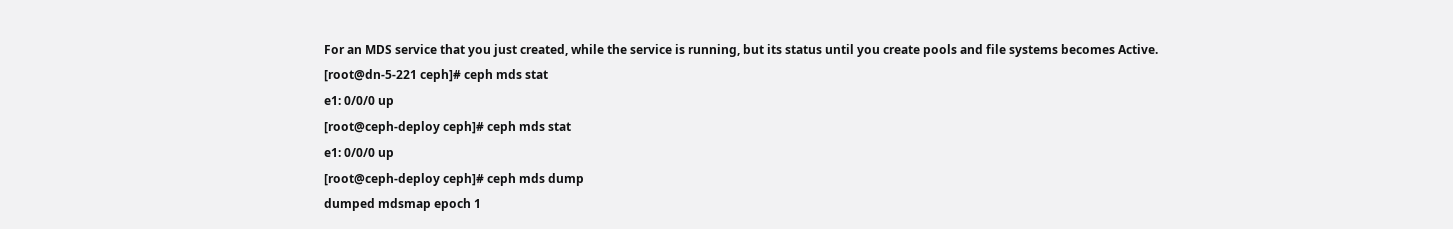For an MDS service that you just created, while the service is running, but its status until you create pools and file systems becomes Active.
[root@dn-5-221 ceph]# ceph mds stat
e1: 0/0/0 up
[root@ceph-deploy ceph]# ceph mds stat
e1: 0/0/0 up
[root@ceph-deploy ceph]# ceph mds dump
dumped mdsmap epoch 1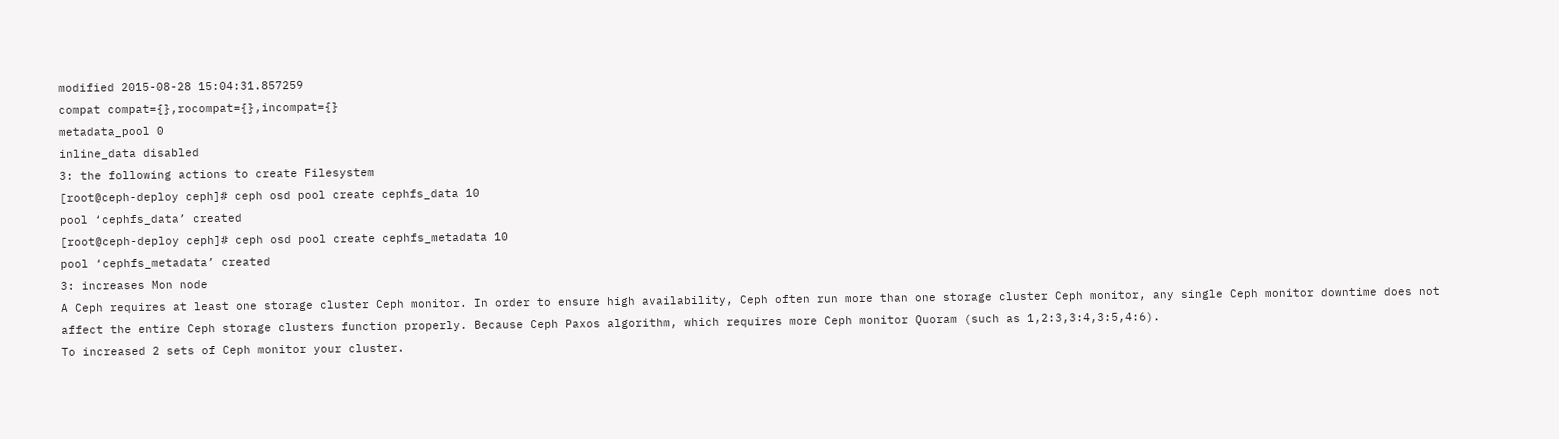modified 2015-08-28 15:04:31.857259
compat compat={},rocompat={},incompat={}
metadata_pool 0
inline_data disabled
3: the following actions to create Filesystem
[root@ceph-deploy ceph]# ceph osd pool create cephfs_data 10
pool ‘cephfs_data’ created
[root@ceph-deploy ceph]# ceph osd pool create cephfs_metadata 10
pool ‘cephfs_metadata’ created
3: increases Mon node
A Ceph requires at least one storage cluster Ceph monitor. In order to ensure high availability, Ceph often run more than one storage cluster Ceph monitor, any single Ceph monitor downtime does not affect the entire Ceph storage clusters function properly. Because Ceph Paxos algorithm, which requires more Ceph monitor Quoram (such as 1,2:3,3:4,3:5,4:6).
To increased 2 sets of Ceph monitor your cluster.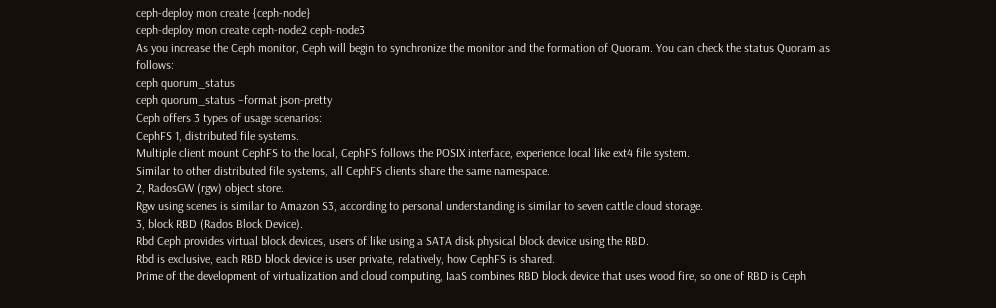ceph-deploy mon create {ceph-node}
ceph-deploy mon create ceph-node2 ceph-node3
As you increase the Ceph monitor, Ceph will begin to synchronize the monitor and the formation of Quoram. You can check the status Quoram as follows:
ceph quorum_status
ceph quorum_status –format json-pretty
Ceph offers 3 types of usage scenarios:
CephFS 1, distributed file systems.
Multiple client mount CephFS to the local, CephFS follows the POSIX interface, experience local like ext4 file system.
Similar to other distributed file systems, all CephFS clients share the same namespace.
2, RadosGW (rgw) object store.
Rgw using scenes is similar to Amazon S3, according to personal understanding is similar to seven cattle cloud storage.
3, block RBD (Rados Block Device).
Rbd Ceph provides virtual block devices, users of like using a SATA disk physical block device using the RBD.
Rbd is exclusive, each RBD block device is user private, relatively, how CephFS is shared.
Prime of the development of virtualization and cloud computing, IaaS combines RBD block device that uses wood fire, so one of RBD is Ceph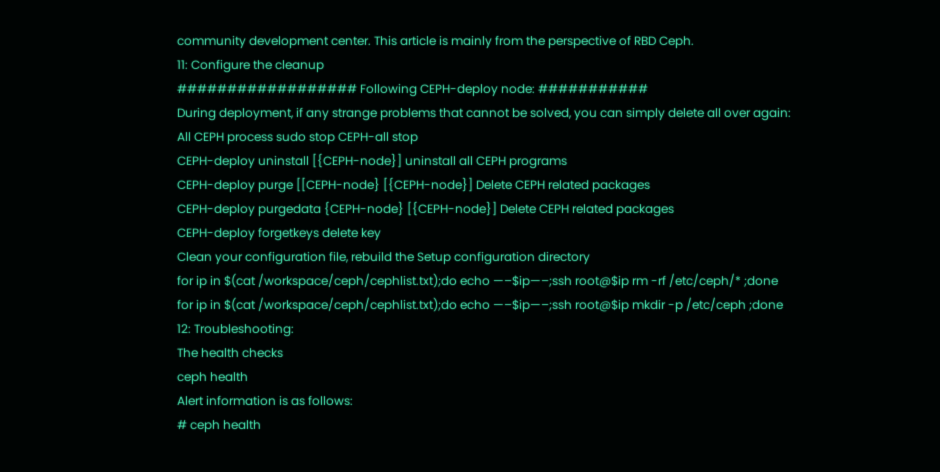community development center. This article is mainly from the perspective of RBD Ceph.
11: Configure the cleanup
################## Following CEPH-deploy node: ###########
During deployment, if any strange problems that cannot be solved, you can simply delete all over again:
All CEPH process sudo stop CEPH-all stop
CEPH-deploy uninstall [{CEPH-node}] uninstall all CEPH programs
CEPH-deploy purge [[CEPH-node} [{CEPH-node}] Delete CEPH related packages
CEPH-deploy purgedata {CEPH-node} [{CEPH-node}] Delete CEPH related packages
CEPH-deploy forgetkeys delete key
Clean your configuration file, rebuild the Setup configuration directory
for ip in $(cat /workspace/ceph/cephlist.txt);do echo —–$ip—–;ssh root@$ip rm -rf /etc/ceph/* ;done
for ip in $(cat /workspace/ceph/cephlist.txt);do echo —–$ip—–;ssh root@$ip mkdir -p /etc/ceph ;done
12: Troubleshooting:
The health checks
ceph health
Alert information is as follows:
# ceph health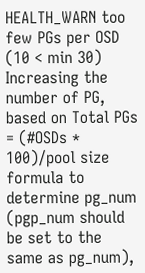HEALTH_WARN too few PGs per OSD (10 < min 30)
Increasing the number of PG, based on Total PGs = (#OSDs * 100)/pool size formula to determine pg_num (pgp_num should be set to the same as pg_num),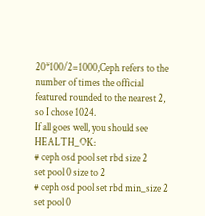20*100/2=1000,Ceph refers to the number of times the official featured rounded to the nearest 2, so I chose 1024.
If all goes well, you should see HEALTH_OK:
# ceph osd pool set rbd size 2
set pool 0 size to 2
# ceph osd pool set rbd min_size 2
set pool 0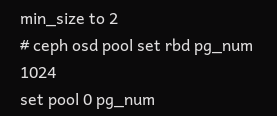min_size to 2
# ceph osd pool set rbd pg_num 1024
set pool 0 pg_num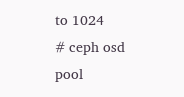to 1024
# ceph osd pool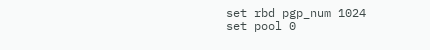set rbd pgp_num 1024
set pool 0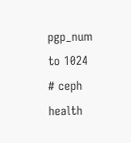pgp_num to 1024
# ceph health